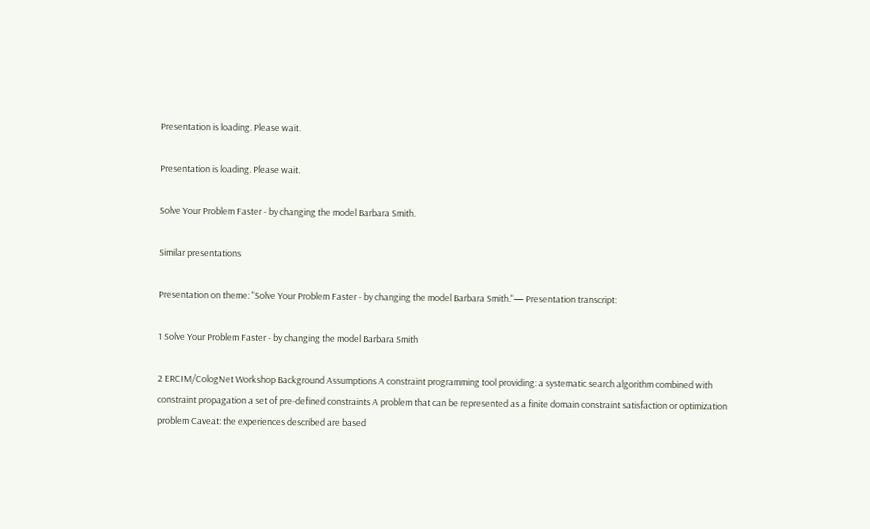Presentation is loading. Please wait.

Presentation is loading. Please wait.

Solve Your Problem Faster - by changing the model Barbara Smith.

Similar presentations

Presentation on theme: "Solve Your Problem Faster - by changing the model Barbara Smith."— Presentation transcript:

1 Solve Your Problem Faster - by changing the model Barbara Smith

2 ERCIM/CologNet Workshop Background Assumptions A constraint programming tool providing: a systematic search algorithm combined with constraint propagation a set of pre-defined constraints A problem that can be represented as a finite domain constraint satisfaction or optimization problem Caveat: the experiences described are based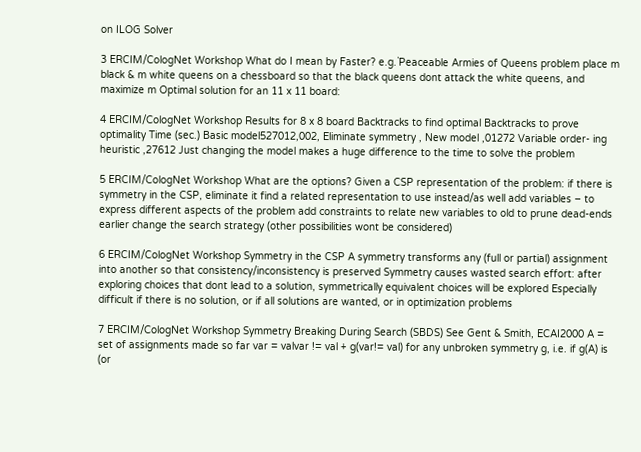on ILOG Solver

3 ERCIM/CologNet Workshop What do I mean by Faster? e.g.`Peaceable Armies of Queens problem place m black & m white queens on a chessboard so that the black queens dont attack the white queens, and maximize m Optimal solution for an 11 x 11 board:

4 ERCIM/CologNet Workshop Results for 8 x 8 board Backtracks to find optimal Backtracks to prove optimality Time (sec.) Basic model527012,002, Eliminate symmetry , New model ,01272 Variable order- ing heuristic ,27612 Just changing the model makes a huge difference to the time to solve the problem

5 ERCIM/CologNet Workshop What are the options? Given a CSP representation of the problem: if there is symmetry in the CSP, eliminate it find a related representation to use instead/as well add variables – to express different aspects of the problem add constraints to relate new variables to old to prune dead-ends earlier change the search strategy (other possibilities wont be considered)

6 ERCIM/CologNet Workshop Symmetry in the CSP A symmetry transforms any (full or partial) assignment into another so that consistency/inconsistency is preserved Symmetry causes wasted search effort: after exploring choices that dont lead to a solution, symmetrically equivalent choices will be explored Especially difficult if there is no solution, or if all solutions are wanted, or in optimization problems

7 ERCIM/CologNet Workshop Symmetry Breaking During Search (SBDS) See Gent & Smith, ECAI2000 A = set of assignments made so far var = valvar != val + g(var!= val) for any unbroken symmetry g, i.e. if g(A) is (or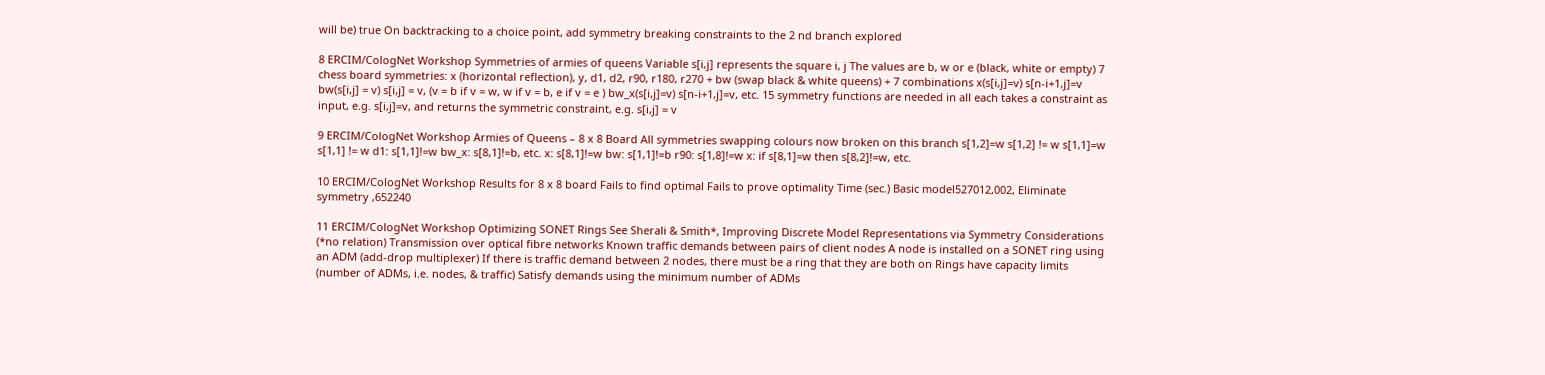will be) true On backtracking to a choice point, add symmetry breaking constraints to the 2 nd branch explored

8 ERCIM/CologNet Workshop Symmetries of armies of queens Variable s[i,j] represents the square i, j The values are b, w or e (black, white or empty) 7 chess board symmetries: x (horizontal reflection), y, d1, d2, r90, r180, r270 + bw (swap black & white queens) + 7 combinations x(s[i,j]=v) s[n-i+1,j]=v bw(s[i,j] = v) s[i,j] = v, (v = b if v = w, w if v = b, e if v = e ) bw_x(s[i,j]=v) s[n-i+1,j]=v, etc. 15 symmetry functions are needed in all each takes a constraint as input, e.g. s[i,j]=v, and returns the symmetric constraint, e.g. s[i,j] = v

9 ERCIM/CologNet Workshop Armies of Queens – 8 x 8 Board All symmetries swapping colours now broken on this branch s[1,2]=w s[1,2] != w s[1,1]=w s[1,1] != w d1: s[1,1]!=w bw_x: s[8,1]!=b, etc. x: s[8,1]!=w bw: s[1,1]!=b r90: s[1,8]!=w x: if s[8,1]=w then s[8,2]!=w, etc.

10 ERCIM/CologNet Workshop Results for 8 x 8 board Fails to find optimal Fails to prove optimality Time (sec.) Basic model527012,002, Eliminate symmetry ,652240

11 ERCIM/CologNet Workshop Optimizing SONET Rings See Sherali & Smith*, Improving Discrete Model Representations via Symmetry Considerations (*no relation) Transmission over optical fibre networks Known traffic demands between pairs of client nodes A node is installed on a SONET ring using an ADM (add-drop multiplexer) If there is traffic demand between 2 nodes, there must be a ring that they are both on Rings have capacity limits (number of ADMs, i.e. nodes, & traffic) Satisfy demands using the minimum number of ADMs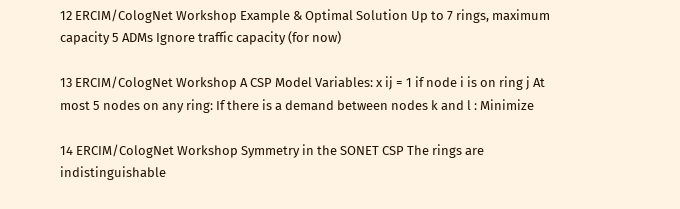12 ERCIM/CologNet Workshop Example & Optimal Solution Up to 7 rings, maximum capacity 5 ADMs Ignore traffic capacity (for now)

13 ERCIM/CologNet Workshop A CSP Model Variables: x ij = 1 if node i is on ring j At most 5 nodes on any ring: If there is a demand between nodes k and l : Minimize

14 ERCIM/CologNet Workshop Symmetry in the SONET CSP The rings are indistinguishable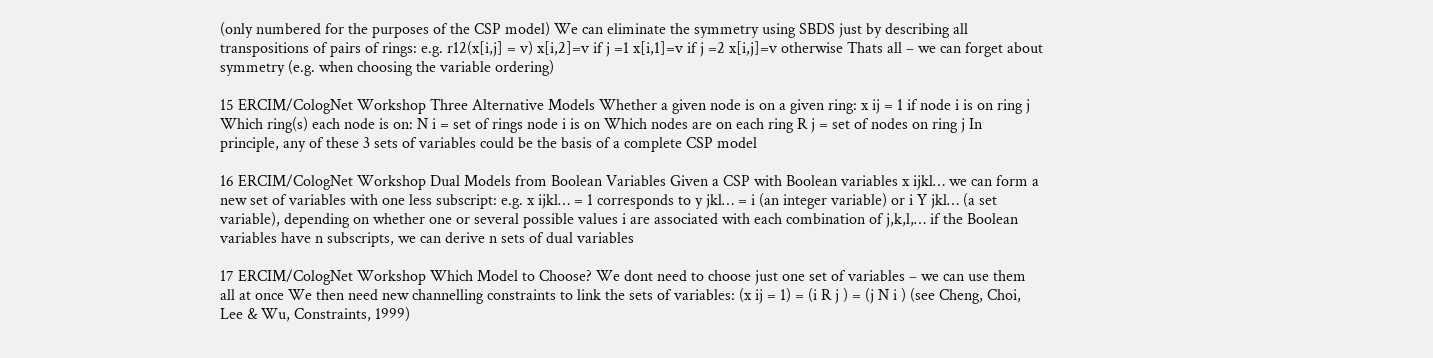(only numbered for the purposes of the CSP model) We can eliminate the symmetry using SBDS just by describing all transpositions of pairs of rings: e.g. r12(x[i,j] = v) x[i,2]=v if j =1 x[i,1]=v if j =2 x[i,j]=v otherwise Thats all – we can forget about symmetry (e.g. when choosing the variable ordering)

15 ERCIM/CologNet Workshop Three Alternative Models Whether a given node is on a given ring: x ij = 1 if node i is on ring j Which ring(s) each node is on: N i = set of rings node i is on Which nodes are on each ring R j = set of nodes on ring j In principle, any of these 3 sets of variables could be the basis of a complete CSP model

16 ERCIM/CologNet Workshop Dual Models from Boolean Variables Given a CSP with Boolean variables x ijkl… we can form a new set of variables with one less subscript: e.g. x ijkl… = 1 corresponds to y jkl… = i (an integer variable) or i Y jkl… (a set variable), depending on whether one or several possible values i are associated with each combination of j,k,l,… if the Boolean variables have n subscripts, we can derive n sets of dual variables

17 ERCIM/CologNet Workshop Which Model to Choose? We dont need to choose just one set of variables – we can use them all at once We then need new channelling constraints to link the sets of variables: (x ij = 1) = (i R j ) = (j N i ) (see Cheng, Choi, Lee & Wu, Constraints, 1999)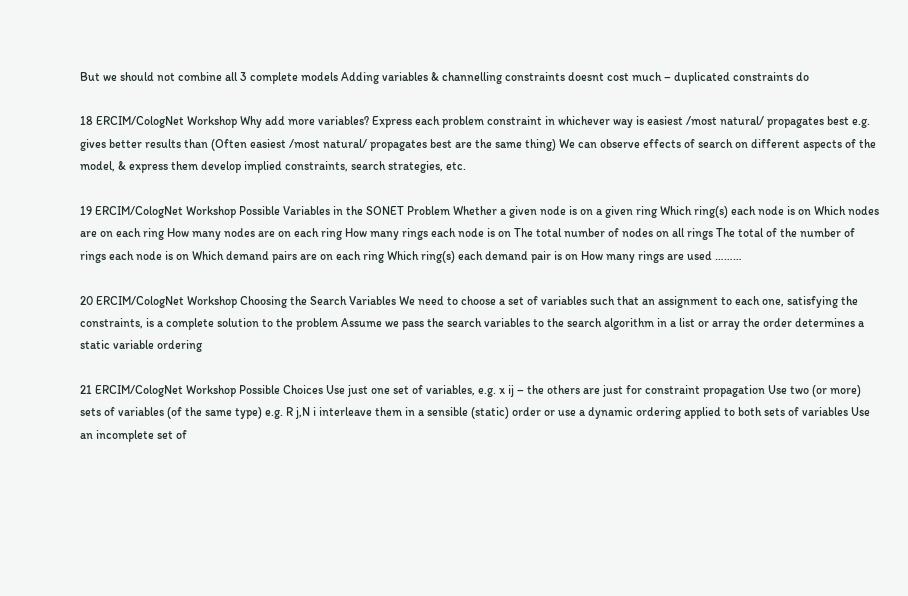But we should not combine all 3 complete models Adding variables & channelling constraints doesnt cost much – duplicated constraints do

18 ERCIM/CologNet Workshop Why add more variables? Express each problem constraint in whichever way is easiest /most natural/ propagates best e.g. gives better results than (Often easiest /most natural/ propagates best are the same thing) We can observe effects of search on different aspects of the model, & express them develop implied constraints, search strategies, etc.

19 ERCIM/CologNet Workshop Possible Variables in the SONET Problem Whether a given node is on a given ring Which ring(s) each node is on Which nodes are on each ring How many nodes are on each ring How many rings each node is on The total number of nodes on all rings The total of the number of rings each node is on Which demand pairs are on each ring Which ring(s) each demand pair is on How many rings are used ………

20 ERCIM/CologNet Workshop Choosing the Search Variables We need to choose a set of variables such that an assignment to each one, satisfying the constraints, is a complete solution to the problem Assume we pass the search variables to the search algorithm in a list or array the order determines a static variable ordering

21 ERCIM/CologNet Workshop Possible Choices Use just one set of variables, e.g. x ij – the others are just for constraint propagation Use two (or more) sets of variables (of the same type) e.g. R j,N i interleave them in a sensible (static) order or use a dynamic ordering applied to both sets of variables Use an incomplete set of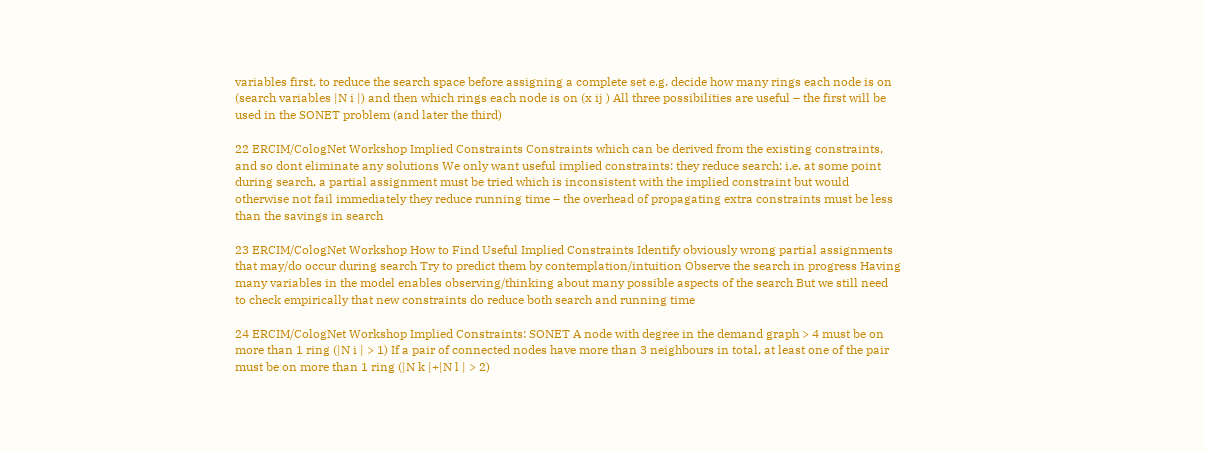variables first, to reduce the search space before assigning a complete set e.g. decide how many rings each node is on (search variables |N i |) and then which rings each node is on (x ij ) All three possibilities are useful – the first will be used in the SONET problem (and later the third)

22 ERCIM/CologNet Workshop Implied Constraints Constraints which can be derived from the existing constraints, and so dont eliminate any solutions We only want useful implied constraints: they reduce search: i.e. at some point during search, a partial assignment must be tried which is inconsistent with the implied constraint but would otherwise not fail immediately they reduce running time – the overhead of propagating extra constraints must be less than the savings in search

23 ERCIM/CologNet Workshop How to Find Useful Implied Constraints Identify obviously wrong partial assignments that may/do occur during search Try to predict them by contemplation/intuition Observe the search in progress Having many variables in the model enables observing/thinking about many possible aspects of the search But we still need to check empirically that new constraints do reduce both search and running time

24 ERCIM/CologNet Workshop Implied Constraints: SONET A node with degree in the demand graph > 4 must be on more than 1 ring (|N i | > 1) If a pair of connected nodes have more than 3 neighbours in total, at least one of the pair must be on more than 1 ring (|N k |+|N l | > 2)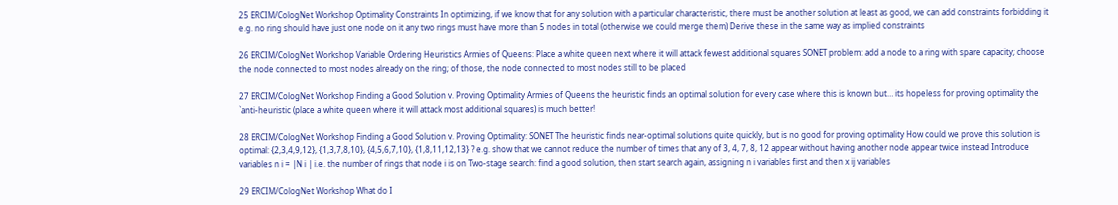25 ERCIM/CologNet Workshop Optimality Constraints In optimizing, if we know that for any solution with a particular characteristic, there must be another solution at least as good, we can add constraints forbidding it e.g. no ring should have just one node on it any two rings must have more than 5 nodes in total (otherwise we could merge them) Derive these in the same way as implied constraints

26 ERCIM/CologNet Workshop Variable Ordering Heuristics Armies of Queens: Place a white queen next where it will attack fewest additional squares SONET problem: add a node to a ring with spare capacity; choose the node connected to most nodes already on the ring; of those, the node connected to most nodes still to be placed

27 ERCIM/CologNet Workshop Finding a Good Solution v. Proving Optimality Armies of Queens the heuristic finds an optimal solution for every case where this is known but… its hopeless for proving optimality the `anti-heuristic (place a white queen where it will attack most additional squares) is much better!

28 ERCIM/CologNet Workshop Finding a Good Solution v. Proving Optimality: SONET The heuristic finds near-optimal solutions quite quickly, but is no good for proving optimality How could we prove this solution is optimal: {2,3,4,9,12}, {1,3,7,8,10}, {4,5,6,7,10}, {1,8,11,12,13} ? e.g. show that we cannot reduce the number of times that any of 3, 4, 7, 8, 12 appear without having another node appear twice instead Introduce variables n i = |N i | i.e. the number of rings that node i is on Two-stage search: find a good solution, then start search again, assigning n i variables first and then x ij variables

29 ERCIM/CologNet Workshop What do I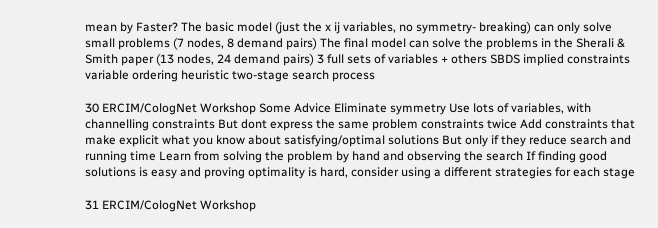mean by Faster? The basic model (just the x ij variables, no symmetry- breaking) can only solve small problems (7 nodes, 8 demand pairs) The final model can solve the problems in the Sherali & Smith paper (13 nodes, 24 demand pairs) 3 full sets of variables + others SBDS implied constraints variable ordering heuristic two-stage search process

30 ERCIM/CologNet Workshop Some Advice Eliminate symmetry Use lots of variables, with channelling constraints But dont express the same problem constraints twice Add constraints that make explicit what you know about satisfying/optimal solutions But only if they reduce search and running time Learn from solving the problem by hand and observing the search If finding good solutions is easy and proving optimality is hard, consider using a different strategies for each stage

31 ERCIM/CologNet Workshop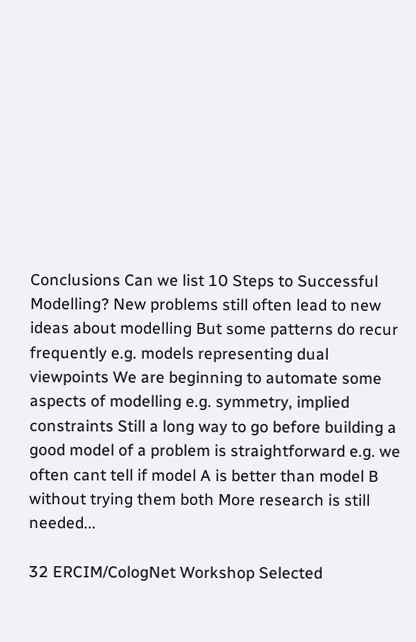Conclusions Can we list 10 Steps to Successful Modelling? New problems still often lead to new ideas about modelling But some patterns do recur frequently e.g. models representing dual viewpoints We are beginning to automate some aspects of modelling e.g. symmetry, implied constraints Still a long way to go before building a good model of a problem is straightforward e.g. we often cant tell if model A is better than model B without trying them both More research is still needed...

32 ERCIM/CologNet Workshop Selected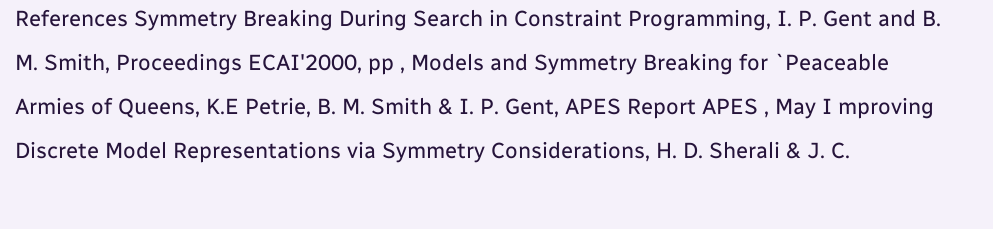References Symmetry Breaking During Search in Constraint Programming, I. P. Gent and B. M. Smith, Proceedings ECAI'2000, pp , Models and Symmetry Breaking for `Peaceable Armies of Queens, K.E Petrie, B. M. Smith & I. P. Gent, APES Report APES , May I mproving Discrete Model Representations via Symmetry Considerations, H. D. Sherali & J. C.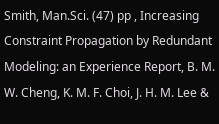Smith, Man.Sci. (47) pp , Increasing Constraint Propagation by Redundant Modeling: an Experience Report, B. M. W. Cheng, K. M. F. Choi, J. H. M. Lee &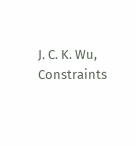J. C. K. Wu, Constraints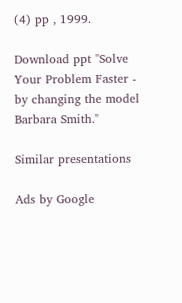(4) pp , 1999.

Download ppt "Solve Your Problem Faster - by changing the model Barbara Smith."

Similar presentations

Ads by Google